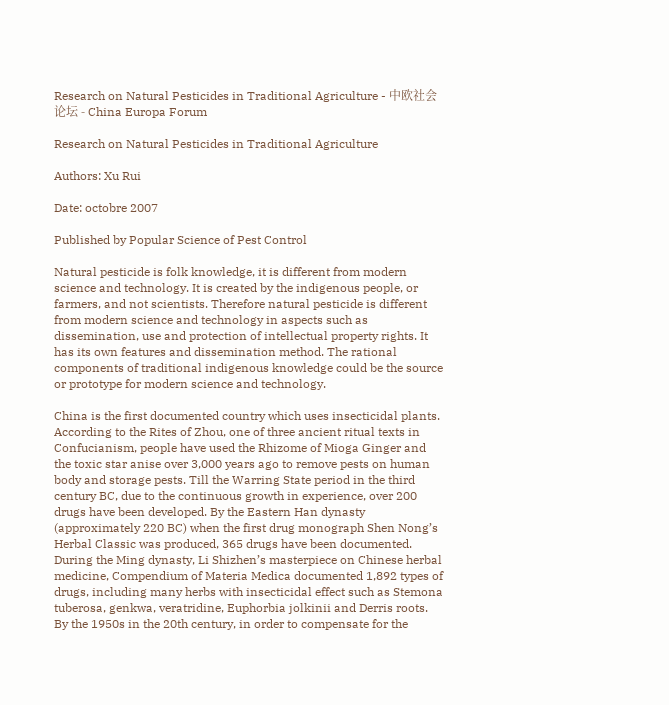Research on Natural Pesticides in Traditional Agriculture - 中欧社会论坛 - China Europa Forum

Research on Natural Pesticides in Traditional Agriculture

Authors: Xu Rui

Date: octobre 2007

Published by Popular Science of Pest Control

Natural pesticide is folk knowledge, it is different from modern science and technology. It is created by the indigenous people, or farmers, and not scientists. Therefore natural pesticide is different from modern science and technology in aspects such as dissemination, use and protection of intellectual property rights. It has its own features and dissemination method. The rational components of traditional indigenous knowledge could be the source or prototype for modern science and technology.

China is the first documented country which uses insecticidal plants. According to the Rites of Zhou, one of three ancient ritual texts in Confucianism, people have used the Rhizome of Mioga Ginger and the toxic star anise over 3,000 years ago to remove pests on human body and storage pests. Till the Warring State period in the third century BC, due to the continuous growth in experience, over 200 drugs have been developed. By the Eastern Han dynasty (approximately 220 BC) when the first drug monograph Shen Nong’s Herbal Classic was produced, 365 drugs have been documented. During the Ming dynasty, Li Shizhen’s masterpiece on Chinese herbal medicine, Compendium of Materia Medica documented 1,892 types of drugs, including many herbs with insecticidal effect such as Stemona tuberosa, genkwa, veratridine, Euphorbia jolkinii and Derris roots. By the 1950s in the 20th century, in order to compensate for the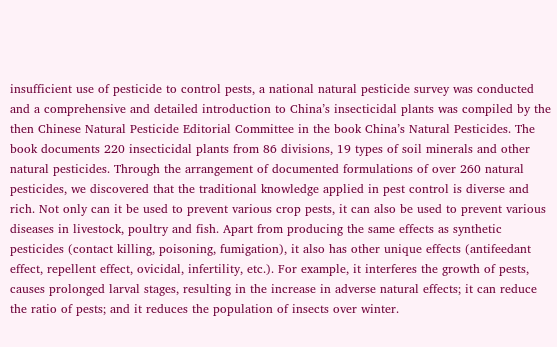insufficient use of pesticide to control pests, a national natural pesticide survey was conducted and a comprehensive and detailed introduction to China’s insecticidal plants was compiled by the then Chinese Natural Pesticide Editorial Committee in the book China’s Natural Pesticides. The book documents 220 insecticidal plants from 86 divisions, 19 types of soil minerals and other natural pesticides. Through the arrangement of documented formulations of over 260 natural pesticides, we discovered that the traditional knowledge applied in pest control is diverse and rich. Not only can it be used to prevent various crop pests, it can also be used to prevent various diseases in livestock, poultry and fish. Apart from producing the same effects as synthetic pesticides (contact killing, poisoning, fumigation), it also has other unique effects (antifeedant effect, repellent effect, ovicidal, infertility, etc.). For example, it interferes the growth of pests, causes prolonged larval stages, resulting in the increase in adverse natural effects; it can reduce the ratio of pests; and it reduces the population of insects over winter.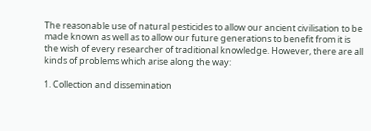The reasonable use of natural pesticides to allow our ancient civilisation to be made known as well as to allow our future generations to benefit from it is the wish of every researcher of traditional knowledge. However, there are all kinds of problems which arise along the way:

1. Collection and dissemination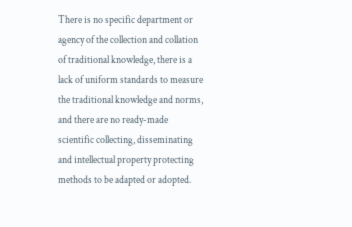There is no specific department or agency of the collection and collation of traditional knowledge, there is a lack of uniform standards to measure the traditional knowledge and norms, and there are no ready-made scientific collecting, disseminating and intellectual property protecting methods to be adapted or adopted.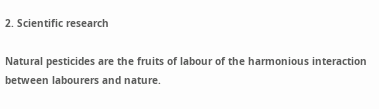2. Scientific research

Natural pesticides are the fruits of labour of the harmonious interaction between labourers and nature.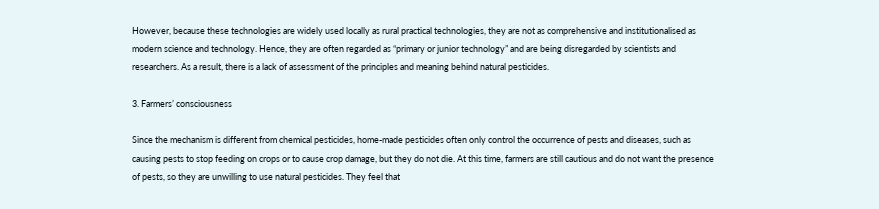However, because these technologies are widely used locally as rural practical technologies, they are not as comprehensive and institutionalised as modern science and technology. Hence, they are often regarded as “primary or junior technology” and are being disregarded by scientists and researchers. As a result, there is a lack of assessment of the principles and meaning behind natural pesticides.

3. Farmers’ consciousness

Since the mechanism is different from chemical pesticides, home-made pesticides often only control the occurrence of pests and diseases, such as causing pests to stop feeding on crops or to cause crop damage, but they do not die. At this time, farmers are still cautious and do not want the presence of pests, so they are unwilling to use natural pesticides. They feel that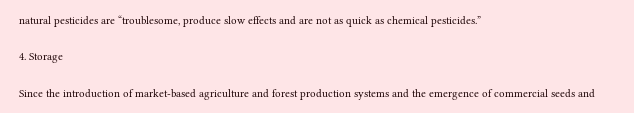natural pesticides are “troublesome, produce slow effects and are not as quick as chemical pesticides.”

4. Storage

Since the introduction of market-based agriculture and forest production systems and the emergence of commercial seeds and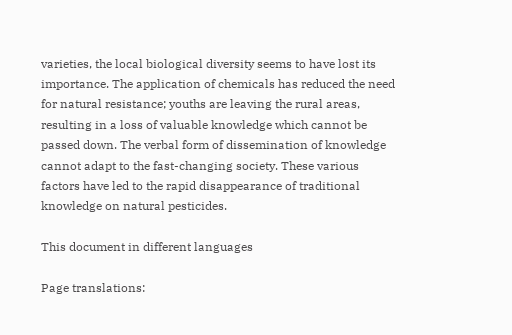varieties, the local biological diversity seems to have lost its importance. The application of chemicals has reduced the need for natural resistance; youths are leaving the rural areas, resulting in a loss of valuable knowledge which cannot be passed down. The verbal form of dissemination of knowledge cannot adapt to the fast-changing society. These various factors have led to the rapid disappearance of traditional knowledge on natural pesticides.

This document in different languages

Page translations: